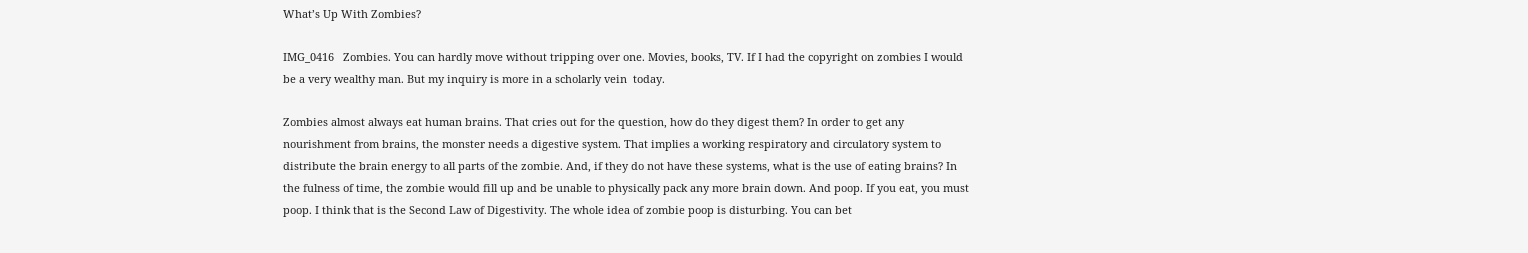What’s Up With Zombies?

IMG_0416   Zombies. You can hardly move without tripping over one. Movies, books, TV. If I had the copyright on zombies I would be a very wealthy man. But my inquiry is more in a scholarly vein  today.

Zombies almost always eat human brains. That cries out for the question, how do they digest them? In order to get any nourishment from brains, the monster needs a digestive system. That implies a working respiratory and circulatory system to distribute the brain energy to all parts of the zombie. And, if they do not have these systems, what is the use of eating brains? In the fulness of time, the zombie would fill up and be unable to physically pack any more brain down. And poop. If you eat, you must poop. I think that is the Second Law of Digestivity. The whole idea of zombie poop is disturbing. You can bet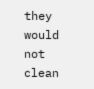they would not clean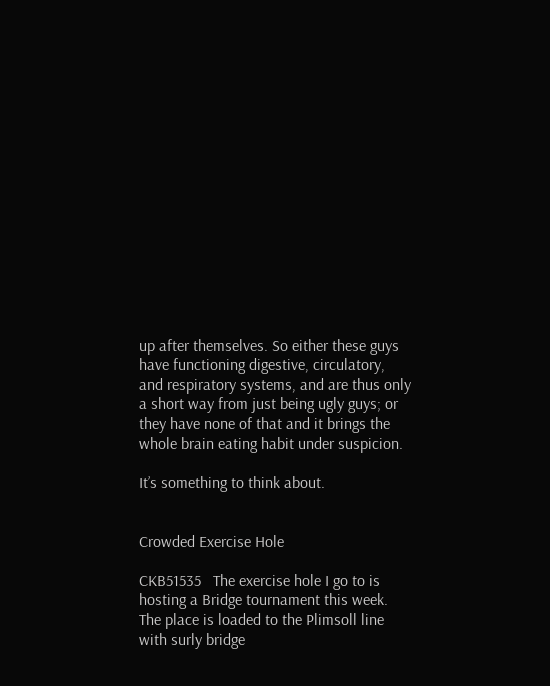up after themselves. So either these guys have functioning digestive, circulatory, and respiratory systems, and are thus only a short way from just being ugly guys; or they have none of that and it brings the whole brain eating habit under suspicion.

It’s something to think about.


Crowded Exercise Hole

CKB51535   The exercise hole I go to is hosting a Bridge tournament this week. The place is loaded to the Plimsoll line with surly bridge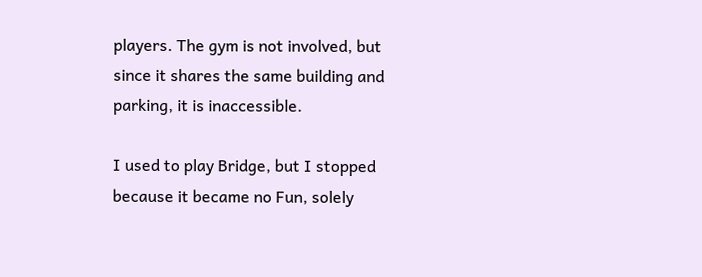players. The gym is not involved, but since it shares the same building and parking, it is inaccessible.

I used to play Bridge, but I stopped because it became no Fun, solely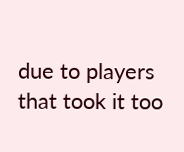due to players that took it too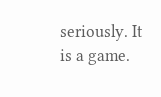seriously. It is a game.